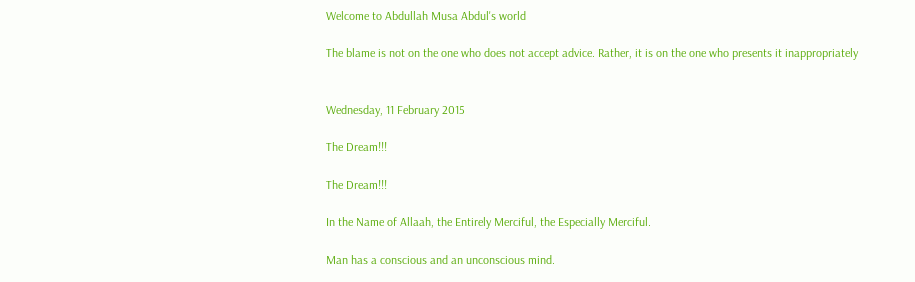Welcome to Abdullah Musa Abdul's world

The blame is not on the one who does not accept advice. Rather, it is on the one who presents it inappropriately


Wednesday, 11 February 2015

The Dream!!!

The Dream!!!

In the Name of Allaah, the Entirely Merciful, the Especially Merciful.

Man has a conscious and an unconscious mind.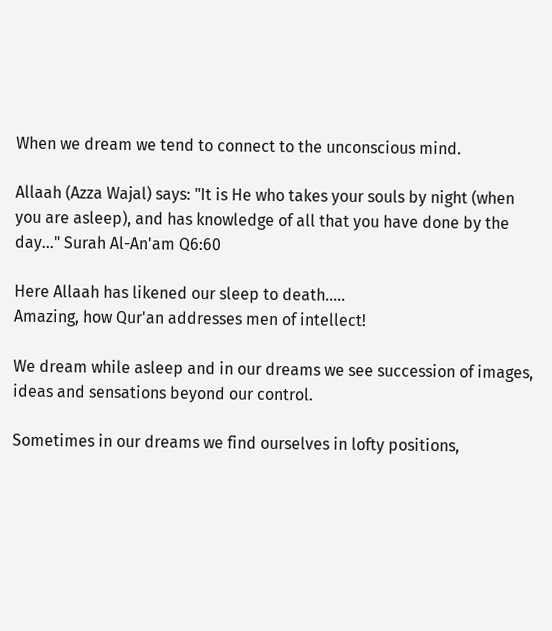When we dream we tend to connect to the unconscious mind.

Allaah (Azza Wajal) says: "It is He who takes your souls by night (when you are asleep), and has knowledge of all that you have done by the day..." Surah Al-An'am Q6:60

Here Allaah has likened our sleep to death.....
Amazing, how Qur'an addresses men of intellect!

We dream while asleep and in our dreams we see succession of images, ideas and sensations beyond our control.

Sometimes in our dreams we find ourselves in lofty positions,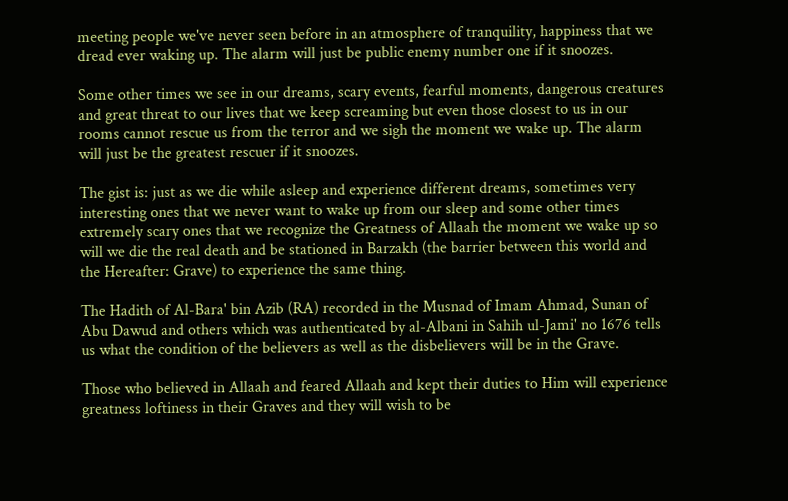meeting people we've never seen before in an atmosphere of tranquility, happiness that we dread ever waking up. The alarm will just be public enemy number one if it snoozes.

Some other times we see in our dreams, scary events, fearful moments, dangerous creatures and great threat to our lives that we keep screaming but even those closest to us in our rooms cannot rescue us from the terror and we sigh the moment we wake up. The alarm will just be the greatest rescuer if it snoozes.

The gist is: just as we die while asleep and experience different dreams, sometimes very interesting ones that we never want to wake up from our sleep and some other times extremely scary ones that we recognize the Greatness of Allaah the moment we wake up so will we die the real death and be stationed in Barzakh (the barrier between this world and the Hereafter: Grave) to experience the same thing.

The Hadith of Al-Bara' bin Azib (RA) recorded in the Musnad of Imam Ahmad, Sunan of Abu Dawud and others which was authenticated by al-Albani in Sahih ul-Jami' no 1676 tells us what the condition of the believers as well as the disbelievers will be in the Grave.

Those who believed in Allaah and feared Allaah and kept their duties to Him will experience greatness loftiness in their Graves and they will wish to be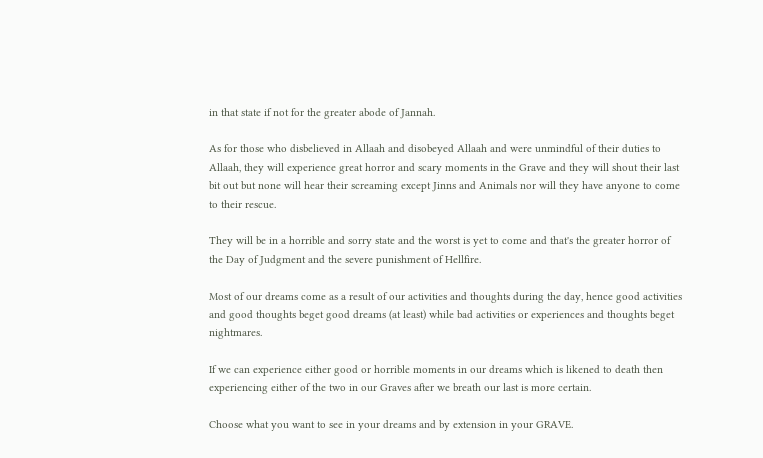in that state if not for the greater abode of Jannah.

As for those who disbelieved in Allaah and disobeyed Allaah and were unmindful of their duties to Allaah, they will experience great horror and scary moments in the Grave and they will shout their last bit out but none will hear their screaming except Jinns and Animals nor will they have anyone to come to their rescue.

They will be in a horrible and sorry state and the worst is yet to come and that's the greater horror of the Day of Judgment and the severe punishment of Hellfire.

Most of our dreams come as a result of our activities and thoughts during the day, hence good activities and good thoughts beget good dreams (at least) while bad activities or experiences and thoughts beget nightmares.

If we can experience either good or horrible moments in our dreams which is likened to death then experiencing either of the two in our Graves after we breath our last is more certain.

Choose what you want to see in your dreams and by extension in your GRAVE.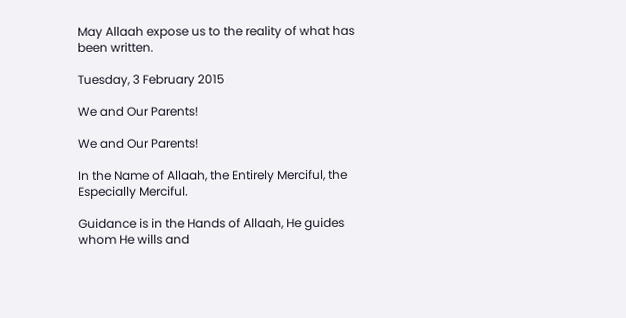May Allaah expose us to the reality of what has been written.

Tuesday, 3 February 2015

We and Our Parents!

We and Our Parents!

In the Name of Allaah, the Entirely Merciful, the Especially Merciful.

Guidance is in the Hands of Allaah, He guides whom He wills and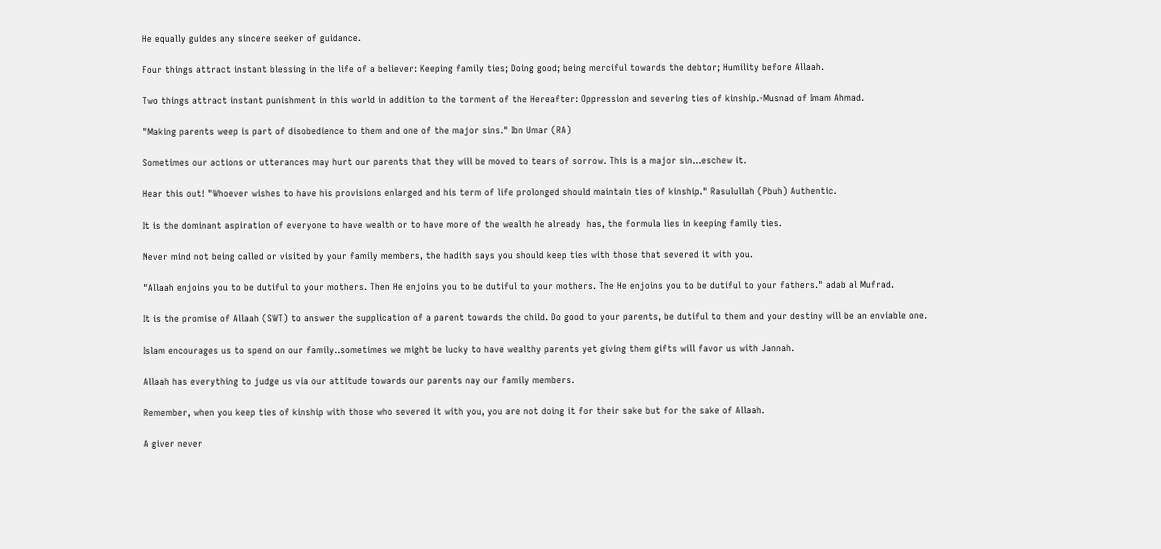He equally guides any sincere seeker of guidance.

Four things attract instant blessing in the life of a believer: Keeping family ties; Doing good; being merciful towards the debtor; Humility before Allaah.

Two things attract instant punishment in this world in addition to the torment of the Hereafter: Oppression and severing ties of kinship.-Musnad of Imam Ahmad.

"Making parents weep is part of disobedience to them and one of the major sins." Ibn Umar (RA)

Sometimes our actions or utterances may hurt our parents that they will be moved to tears of sorrow. This is a major sin...eschew it.

Hear this out! "Whoever wishes to have his provisions enlarged and his term of life prolonged should maintain ties of kinship." Rasulullah (Pbuh) Authentic.

It is the dominant aspiration of everyone to have wealth or to have more of the wealth he already  has, the formula lies in keeping family ties.

Never mind not being called or visited by your family members, the hadith says you should keep ties with those that severed it with you.

"Allaah enjoins you to be dutiful to your mothers. Then He enjoins you to be dutiful to your mothers. The He enjoins you to be dutiful to your fathers." adab al Mufrad.

It is the promise of Allaah (SWT) to answer the supplication of a parent towards the child. Do good to your parents, be dutiful to them and your destiny will be an enviable one.

Islam encourages us to spend on our family..sometimes we might be lucky to have wealthy parents yet giving them gifts will favor us with Jannah.

Allaah has everything to judge us via our attitude towards our parents nay our family members.

Remember, when you keep ties of kinship with those who severed it with you, you are not doing it for their sake but for the sake of Allaah.

A giver never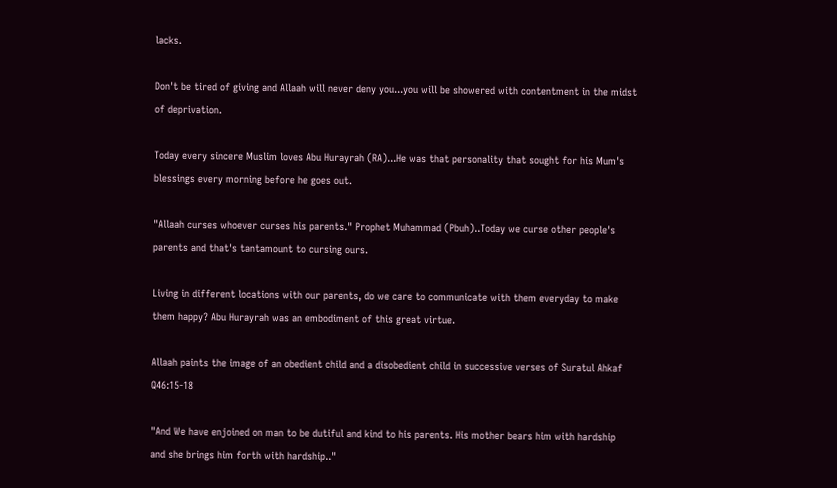lacks.

Don't be tired of giving and Allaah will never deny you...you will be showered with contentment in the midst of deprivation.

Today every sincere Muslim loves Abu Hurayrah (RA)...He was that personality that sought for his Mum's blessings every morning before he goes out.

"Allaah curses whoever curses his parents." Prophet Muhammad (Pbuh)..Today we curse other people's parents and that's tantamount to cursing ours.

Living in different locations with our parents, do we care to communicate with them everyday to make them happy? Abu Hurayrah was an embodiment of this great virtue.

Allaah paints the image of an obedient child and a disobedient child in successive verses of Suratul Ahkaf Q46:15-18

"And We have enjoined on man to be dutiful and kind to his parents. His mother bears him with hardship and she brings him forth with hardship.."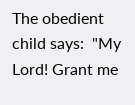The obedient child says:  "My Lord! Grant me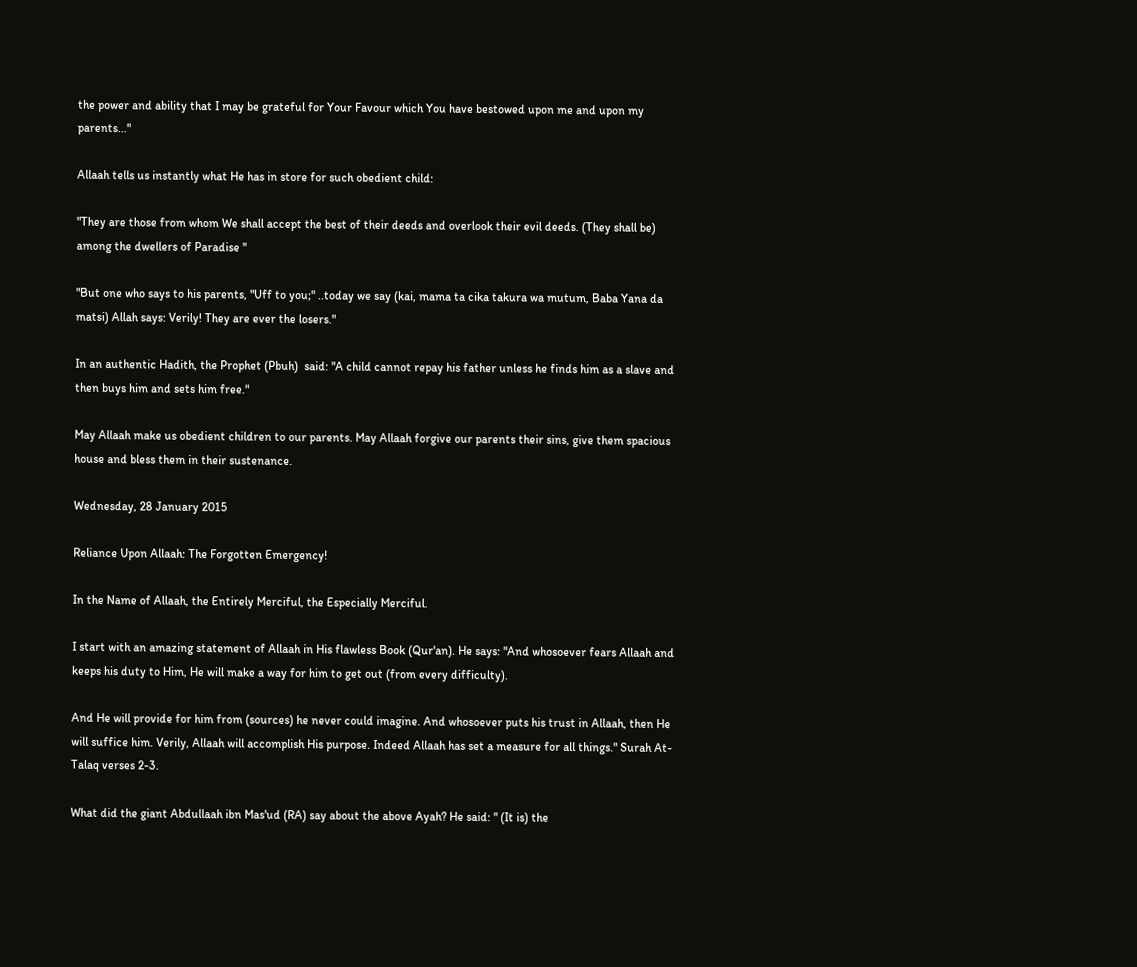the power and ability that I may be grateful for Your Favour which You have bestowed upon me and upon my parents..."

Allaah tells us instantly what He has in store for such obedient child:

"They are those from whom We shall accept the best of their deeds and overlook their evil deeds. (They shall be) among the dwellers of Paradise "

"But one who says to his parents, "Uff to you;" ..today we say (kai, mama ta cika takura wa mutum, Baba Yana da matsi) Allah says: Verily! They are ever the losers."

In an authentic Hadith, the Prophet (Pbuh)  said: "A child cannot repay his father unless he finds him as a slave and then buys him and sets him free."

May Allaah make us obedient children to our parents. May Allaah forgive our parents their sins, give them spacious house and bless them in their sustenance.

Wednesday, 28 January 2015

Reliance Upon Allaah: The Forgotten Emergency!

In the Name of Allaah, the Entirely Merciful, the Especially Merciful.

I start with an amazing statement of Allaah in His flawless Book (Qur'an). He says: "And whosoever fears Allaah and keeps his duty to Him, He will make a way for him to get out (from every difficulty).

And He will provide for him from (sources) he never could imagine. And whosoever puts his trust in Allaah, then He will suffice him. Verily, Allaah will accomplish His purpose. Indeed Allaah has set a measure for all things." Surah At-Talaq verses 2-3.

What did the giant Abdullaah ibn Mas'ud (RA) say about the above Ayah? He said: " (It is) the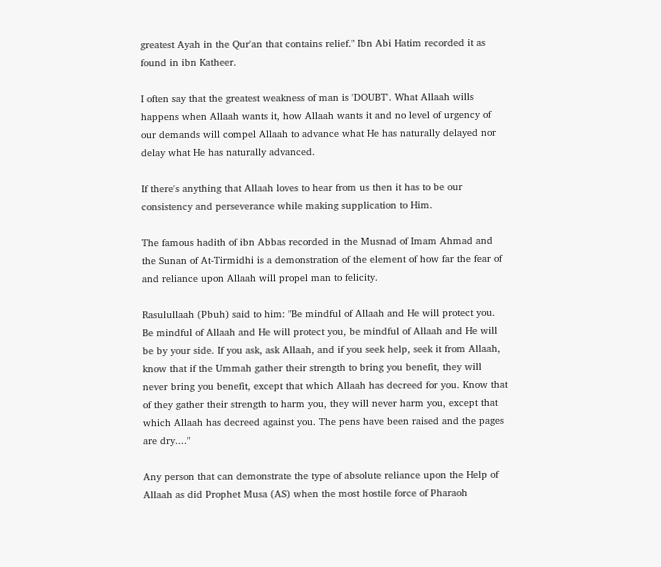greatest Ayah in the Qur'an that contains relief." Ibn Abi Hatim recorded it as found in ibn Katheer.

I often say that the greatest weakness of man is 'DOUBT'. What Allaah wills happens when Allaah wants it, how Allaah wants it and no level of urgency of our demands will compel Allaah to advance what He has naturally delayed nor delay what He has naturally advanced.

If there's anything that Allaah loves to hear from us then it has to be our consistency and perseverance while making supplication to Him.

The famous hadith of ibn Abbas recorded in the Musnad of Imam Ahmad and the Sunan of At-Tirmidhi is a demonstration of the element of how far the fear of and reliance upon Allaah will propel man to felicity.

Rasulullaah (Pbuh) said to him: "Be mindful of Allaah and He will protect you. Be mindful of Allaah and He will protect you, be mindful of Allaah and He will be by your side. If you ask, ask Allaah, and if you seek help, seek it from Allaah, know that if the Ummah gather their strength to bring you benefit, they will never bring you benefit, except that which Allaah has decreed for you. Know that of they gather their strength to harm you, they will never harm you, except that which Allaah has decreed against you. The pens have been raised and the pages are dry...."

Any person that can demonstrate the type of absolute reliance upon the Help of Allaah as did Prophet Musa (AS) when the most hostile force of Pharaoh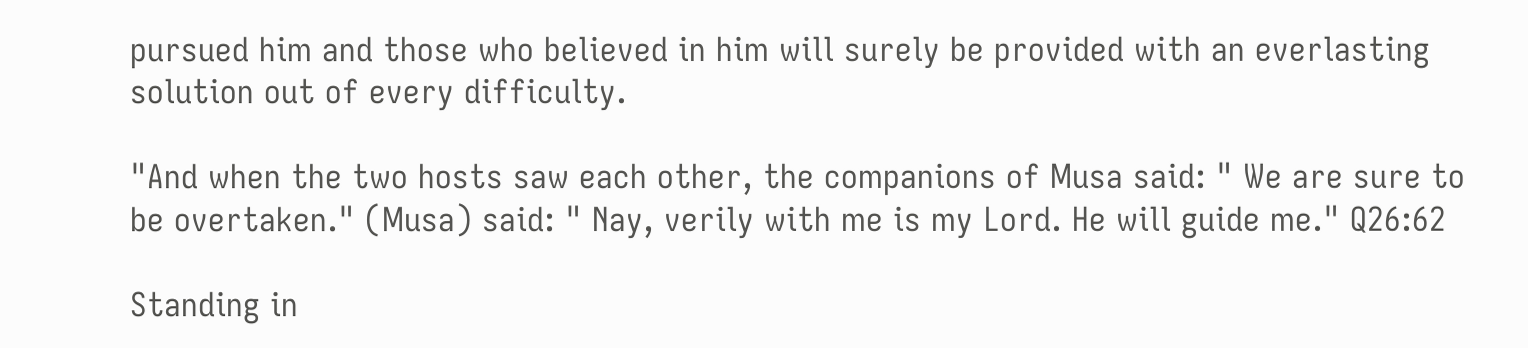pursued him and those who believed in him will surely be provided with an everlasting solution out of every difficulty.

"And when the two hosts saw each other, the companions of Musa said: " We are sure to be overtaken." (Musa) said: " Nay, verily with me is my Lord. He will guide me." Q26:62

Standing in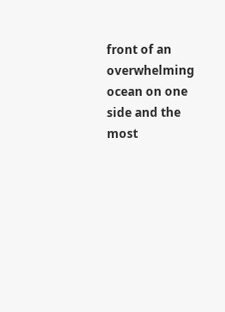front of an overwhelming ocean on one side and the most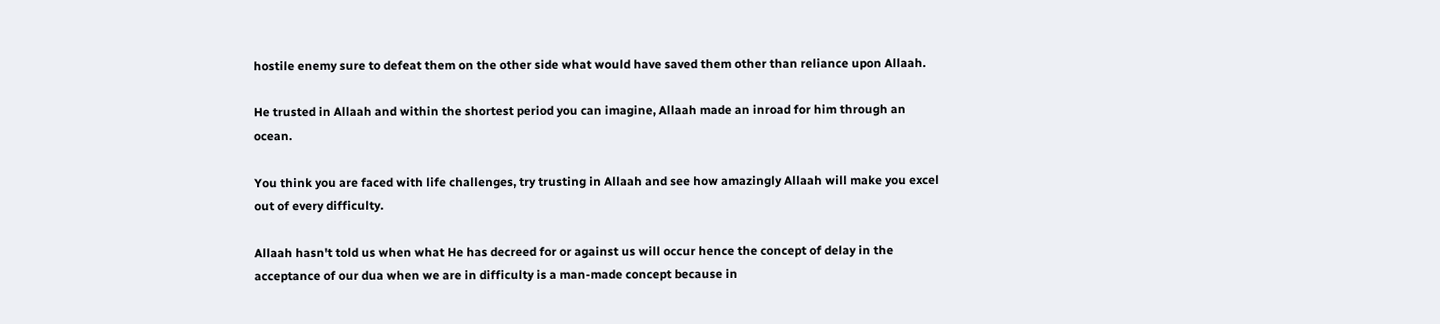hostile enemy sure to defeat them on the other side what would have saved them other than reliance upon Allaah.

He trusted in Allaah and within the shortest period you can imagine, Allaah made an inroad for him through an ocean.

You think you are faced with life challenges, try trusting in Allaah and see how amazingly Allaah will make you excel out of every difficulty.

Allaah hasn't told us when what He has decreed for or against us will occur hence the concept of delay in the acceptance of our dua when we are in difficulty is a man-made concept because in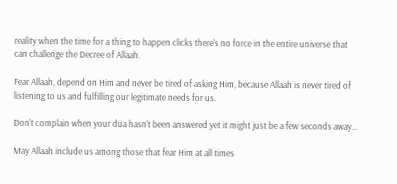reality when the time for a thing to happen clicks there's no force in the entire universe that can challenge the Decree of Allaah.

Fear Allaah, depend on Him and never be tired of asking Him, because Allaah is never tired of listening to us and fulfilling our legitimate needs for us.

Don't complain when your dua hasn't been answered yet it might just be a few seconds away...

May Allaah include us among those that fear Him at all times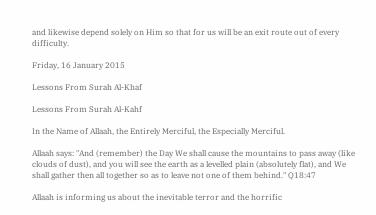and likewise depend solely on Him so that for us will be an exit route out of every difficulty.

Friday, 16 January 2015

Lessons From Surah Al-Khaf

Lessons From Surah Al-Kahf

In the Name of Allaah, the Entirely Merciful, the Especially Merciful.

Allaah says: "And (remember) the Day We shall cause the mountains to pass away (like clouds of dust), and you will see the earth as a levelled plain (absolutely flat), and We shall gather then all together so as to leave not one of them behind." Q18:47

Allaah is informing us about the inevitable terror and the horrific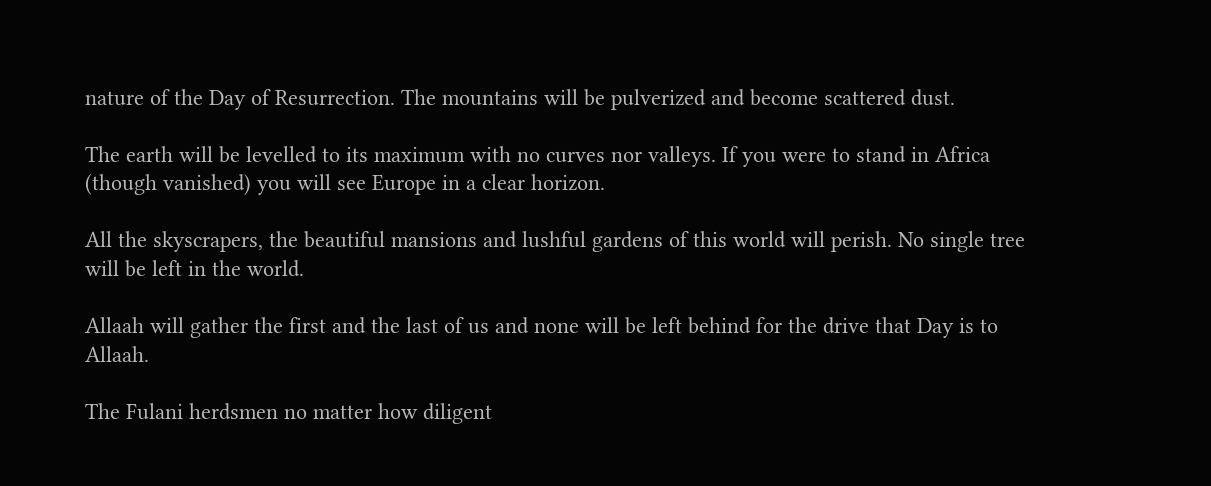nature of the Day of Resurrection. The mountains will be pulverized and become scattered dust.

The earth will be levelled to its maximum with no curves nor valleys. If you were to stand in Africa (though vanished) you will see Europe in a clear horizon.

All the skyscrapers, the beautiful mansions and lushful gardens of this world will perish. No single tree will be left in the world.

Allaah will gather the first and the last of us and none will be left behind for the drive that Day is to Allaah.

The Fulani herdsmen no matter how diligent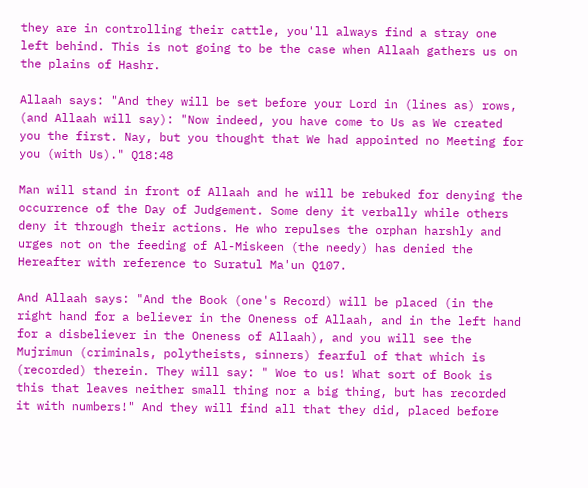they are in controlling their cattle, you'll always find a stray one left behind. This is not going to be the case when Allaah gathers us on the plains of Hashr.

Allaah says: "And they will be set before your Lord in (lines as) rows, (and Allaah will say): "Now indeed, you have come to Us as We created you the first. Nay, but you thought that We had appointed no Meeting for you (with Us)." Q18:48

Man will stand in front of Allaah and he will be rebuked for denying the occurrence of the Day of Judgement. Some deny it verbally while others deny it through their actions. He who repulses the orphan harshly and urges not on the feeding of Al-Miskeen (the needy) has denied the Hereafter with reference to Suratul Ma'un Q107.

And Allaah says: "And the Book (one's Record) will be placed (in the right hand for a believer in the Oneness of Allaah, and in the left hand for a disbeliever in the Oneness of Allaah), and you will see the Mujrimun (criminals, polytheists, sinners) fearful of that which is (recorded) therein. They will say: " Woe to us! What sort of Book is this that leaves neither small thing nor a big thing, but has recorded it with numbers!" And they will find all that they did, placed before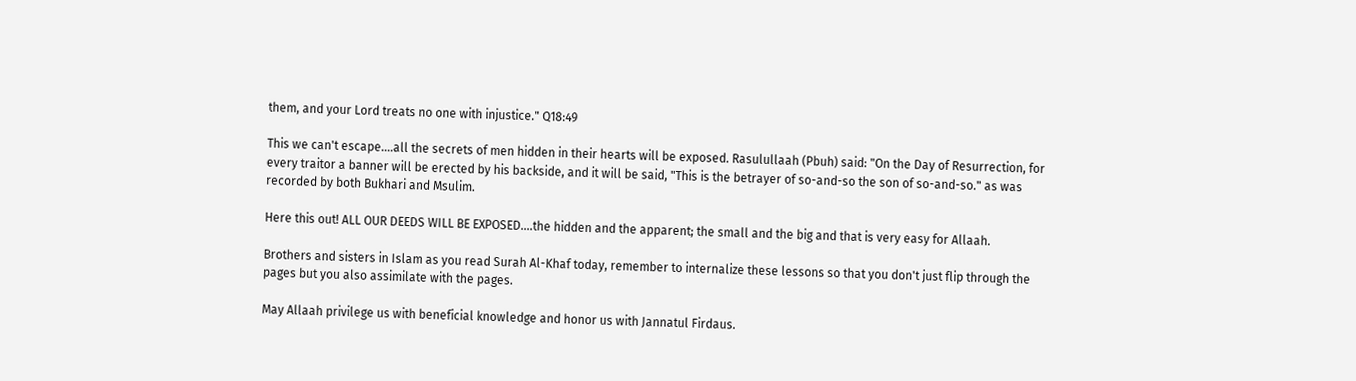them, and your Lord treats no one with injustice." Q18:49

This we can't escape....all the secrets of men hidden in their hearts will be exposed. Rasulullaah (Pbuh) said: "On the Day of Resurrection, for every traitor a banner will be erected by his backside, and it will be said, "This is the betrayer of so-and-so the son of so-and-so." as was recorded by both Bukhari and Msulim.

Here this out! ALL OUR DEEDS WILL BE EXPOSED....the hidden and the apparent; the small and the big and that is very easy for Allaah.

Brothers and sisters in Islam as you read Surah Al-Khaf today, remember to internalize these lessons so that you don't just flip through the pages but you also assimilate with the pages.

May Allaah privilege us with beneficial knowledge and honor us with Jannatul Firdaus.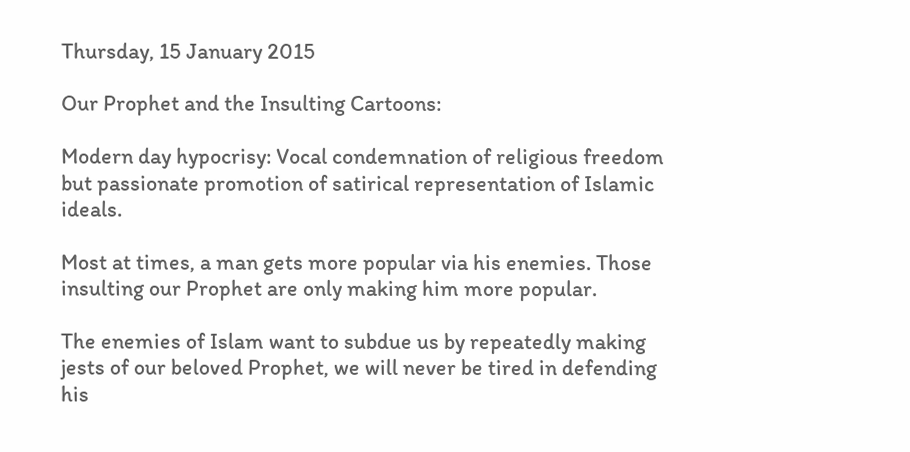Thursday, 15 January 2015

Our Prophet and the Insulting Cartoons:

Modern day hypocrisy: Vocal condemnation of religious freedom but passionate promotion of satirical representation of Islamic ideals.

Most at times, a man gets more popular via his enemies. Those insulting our Prophet are only making him more popular.

The enemies of Islam want to subdue us by repeatedly making jests of our beloved Prophet, we will never be tired in defending his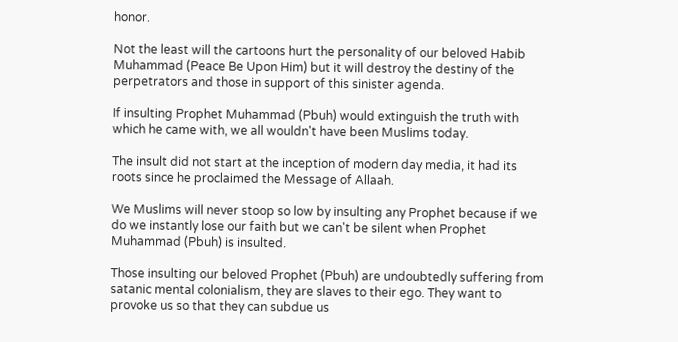honor.

Not the least will the cartoons hurt the personality of our beloved Habib Muhammad (Peace Be Upon Him) but it will destroy the destiny of the perpetrators and those in support of this sinister agenda.

If insulting Prophet Muhammad (Pbuh) would extinguish the truth with which he came with, we all wouldn't have been Muslims today.

The insult did not start at the inception of modern day media, it had its roots since he proclaimed the Message of Allaah.

We Muslims will never stoop so low by insulting any Prophet because if we do we instantly lose our faith but we can't be silent when Prophet Muhammad (Pbuh) is insulted.

Those insulting our beloved Prophet (Pbuh) are undoubtedly suffering from satanic mental colonialism, they are slaves to their ego. They want to provoke us so that they can subdue us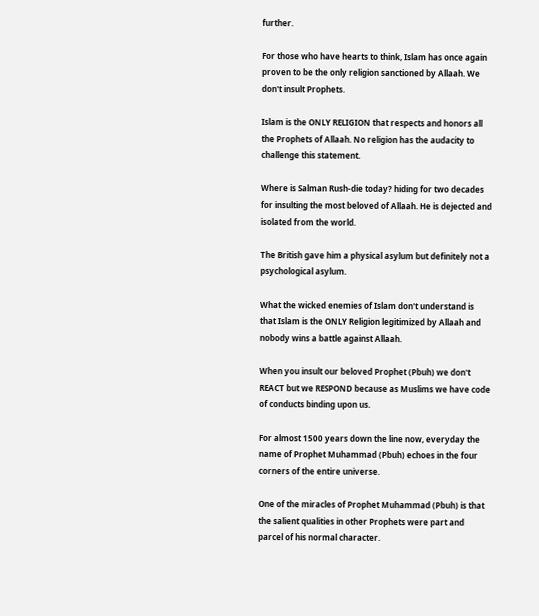further.

For those who have hearts to think, Islam has once again proven to be the only religion sanctioned by Allaah. We don't insult Prophets.

Islam is the ONLY RELIGION that respects and honors all the Prophets of Allaah. No religion has the audacity to challenge this statement.

Where is Salman Rush-die today? hiding for two decades for insulting the most beloved of Allaah. He is dejected and isolated from the world.

The British gave him a physical asylum but definitely not a psychological asylum.

What the wicked enemies of Islam don't understand is that Islam is the ONLY Religion legitimized by Allaah and nobody wins a battle against Allaah.

When you insult our beloved Prophet (Pbuh) we don't REACT but we RESPOND because as Muslims we have code of conducts binding upon us.

For almost 1500 years down the line now, everyday the name of Prophet Muhammad (Pbuh) echoes in the four corners of the entire universe.

One of the miracles of Prophet Muhammad (Pbuh) is that the salient qualities in other Prophets were part and parcel of his normal character.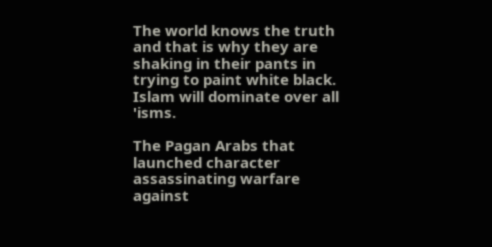The world knows the truth and that is why they are shaking in their pants in trying to paint white black. Islam will dominate over all 'isms.

The Pagan Arabs that launched character assassinating warfare against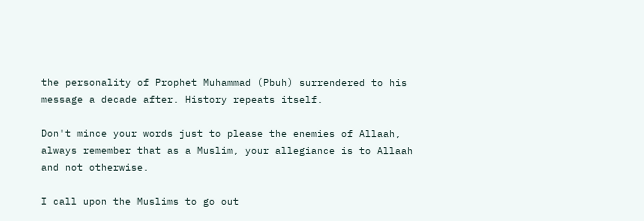the personality of Prophet Muhammad (Pbuh) surrendered to his message a decade after. History repeats itself.

Don't mince your words just to please the enemies of Allaah, always remember that as a Muslim, your allegiance is to Allaah and not otherwise.

I call upon the Muslims to go out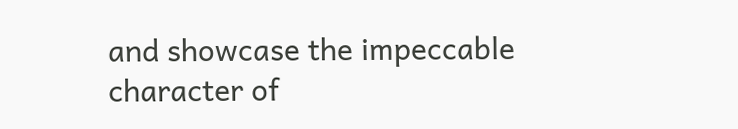and showcase the impeccable character of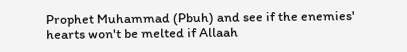Prophet Muhammad (Pbuh) and see if the enemies' hearts won't be melted if Allaah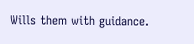Wills them with guidance.